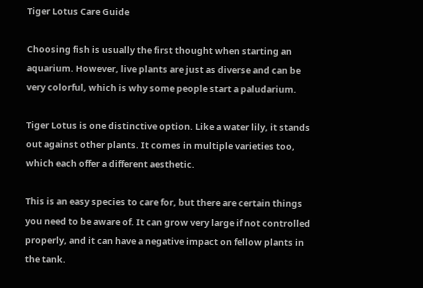Tiger Lotus Care Guide

Choosing fish is usually the first thought when starting an aquarium. However, live plants are just as diverse and can be very colorful, which is why some people start a paludarium.

Tiger Lotus is one distinctive option. Like a water lily, it stands out against other plants. It comes in multiple varieties too, which each offer a different aesthetic.

This is an easy species to care for, but there are certain things you need to be aware of. It can grow very large if not controlled properly, and it can have a negative impact on fellow plants in the tank.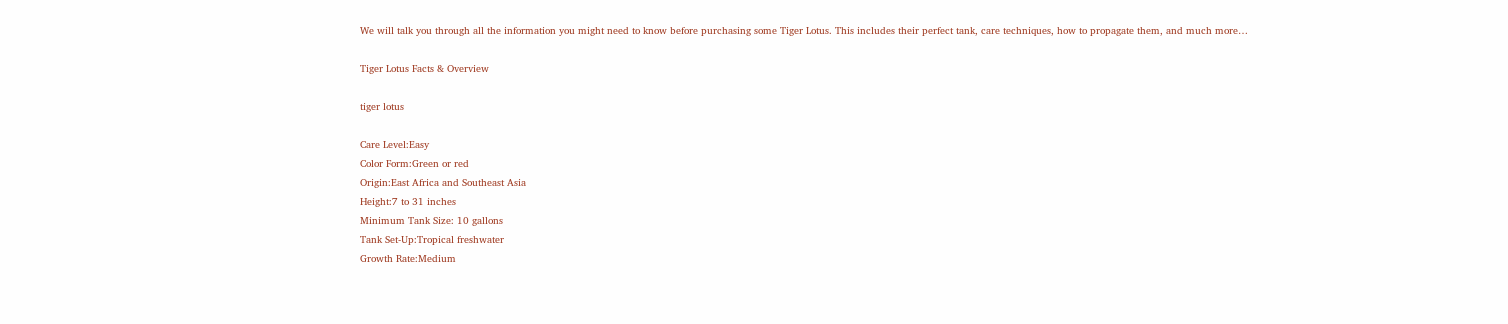We will talk you through all the information you might need to know before purchasing some Tiger Lotus. This includes their perfect tank, care techniques, how to propagate them, and much more…

Tiger Lotus Facts & Overview

tiger lotus

Care Level:Easy
Color Form:Green or red
Origin:East Africa and Southeast Asia
Height:7 to 31 inches
Minimum Tank Size: 10 gallons
Tank Set-Up:Tropical freshwater
Growth Rate:Medium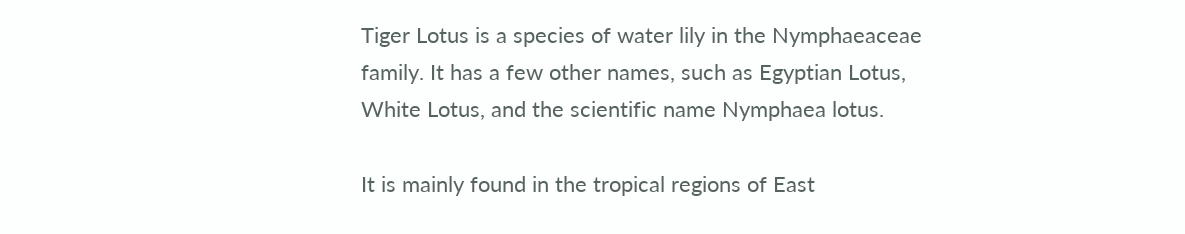Tiger Lotus is a species of water lily in the Nymphaeaceae family. It has a few other names, such as Egyptian Lotus, White Lotus, and the scientific name Nymphaea lotus.

It is mainly found in the tropical regions of East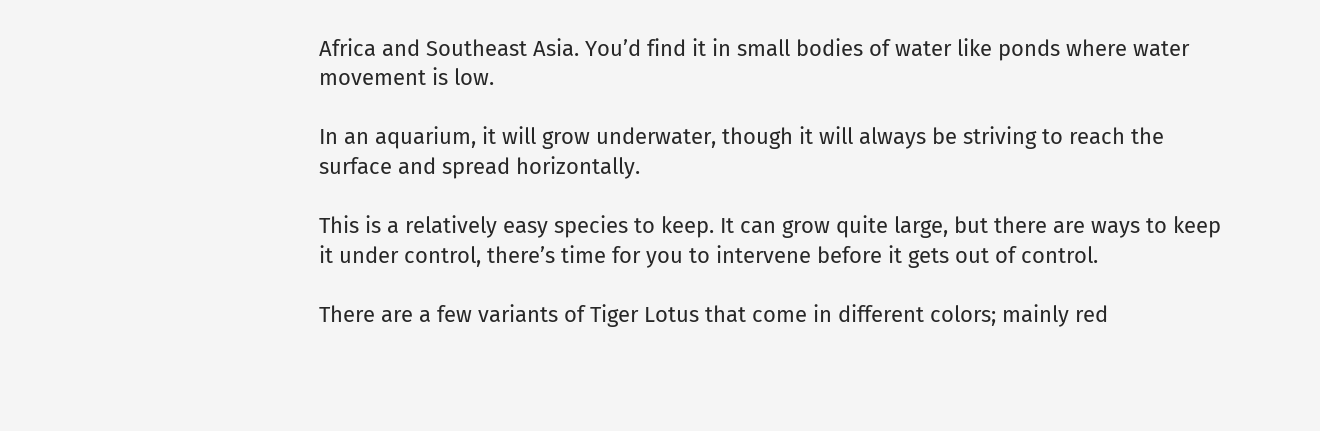Africa and Southeast Asia. You’d find it in small bodies of water like ponds where water movement is low.

In an aquarium, it will grow underwater, though it will always be striving to reach the surface and spread horizontally.

This is a relatively easy species to keep. It can grow quite large, but there are ways to keep it under control, there’s time for you to intervene before it gets out of control.

There are a few variants of Tiger Lotus that come in different colors; mainly red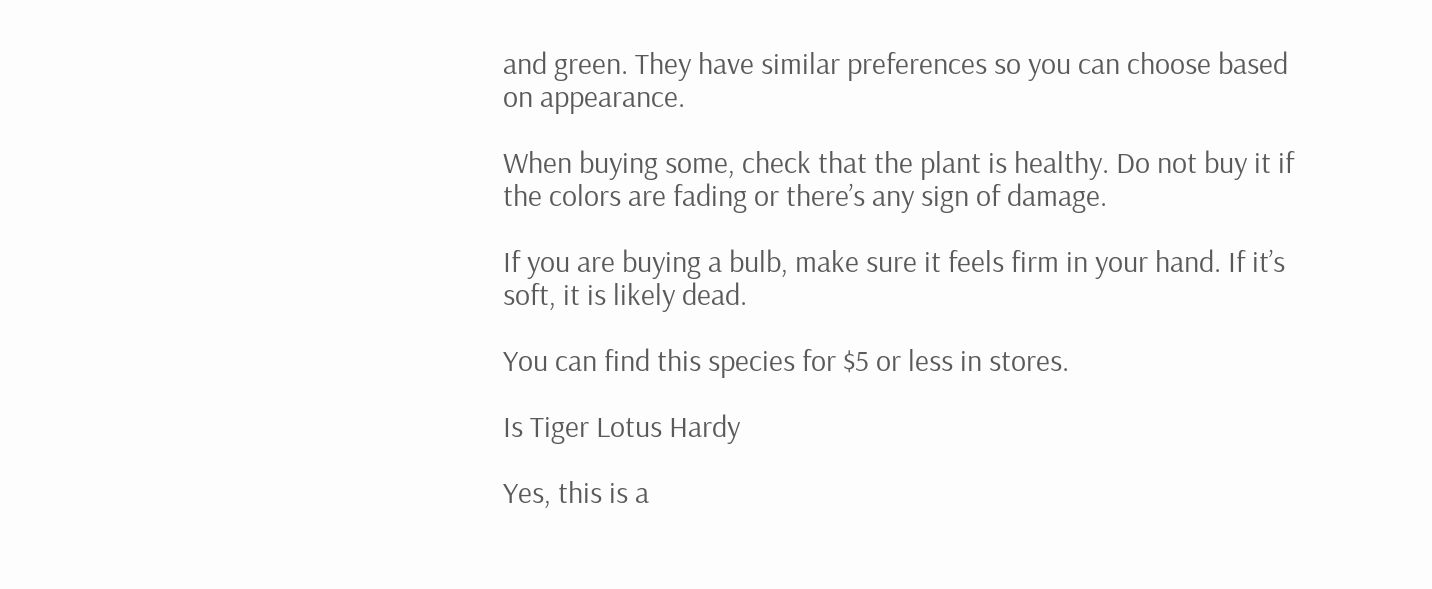and green. They have similar preferences so you can choose based on appearance.

When buying some, check that the plant is healthy. Do not buy it if the colors are fading or there’s any sign of damage.

If you are buying a bulb, make sure it feels firm in your hand. If it’s soft, it is likely dead.

You can find this species for $5 or less in stores.

Is Tiger Lotus Hardy

Yes, this is a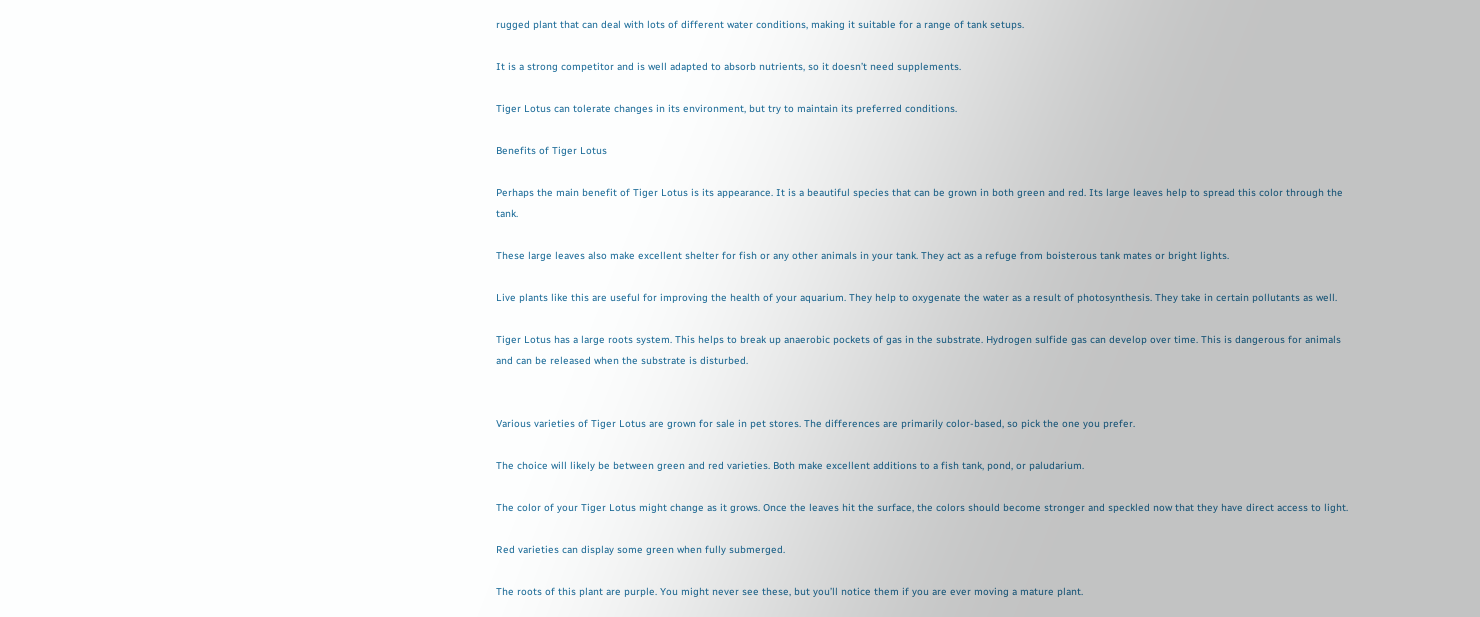rugged plant that can deal with lots of different water conditions, making it suitable for a range of tank setups.

It is a strong competitor and is well adapted to absorb nutrients, so it doesn’t need supplements.

Tiger Lotus can tolerate changes in its environment, but try to maintain its preferred conditions.

Benefits of Tiger Lotus

Perhaps the main benefit of Tiger Lotus is its appearance. It is a beautiful species that can be grown in both green and red. Its large leaves help to spread this color through the tank.

These large leaves also make excellent shelter for fish or any other animals in your tank. They act as a refuge from boisterous tank mates or bright lights.

Live plants like this are useful for improving the health of your aquarium. They help to oxygenate the water as a result of photosynthesis. They take in certain pollutants as well.

Tiger Lotus has a large roots system. This helps to break up anaerobic pockets of gas in the substrate. Hydrogen sulfide gas can develop over time. This is dangerous for animals and can be released when the substrate is disturbed.


Various varieties of Tiger Lotus are grown for sale in pet stores. The differences are primarily color-based, so pick the one you prefer.

The choice will likely be between green and red varieties. Both make excellent additions to a fish tank, pond, or paludarium.

The color of your Tiger Lotus might change as it grows. Once the leaves hit the surface, the colors should become stronger and speckled now that they have direct access to light.

Red varieties can display some green when fully submerged.

The roots of this plant are purple. You might never see these, but you’ll notice them if you are ever moving a mature plant.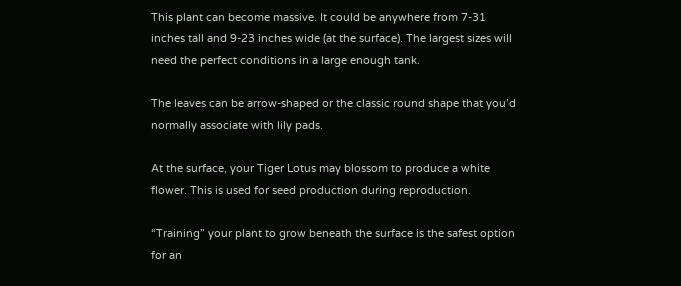This plant can become massive. It could be anywhere from 7-31 inches tall and 9-23 inches wide (at the surface). The largest sizes will need the perfect conditions in a large enough tank.

The leaves can be arrow-shaped or the classic round shape that you’d normally associate with lily pads.

At the surface, your Tiger Lotus may blossom to produce a white flower. This is used for seed production during reproduction.

“Training” your plant to grow beneath the surface is the safest option for an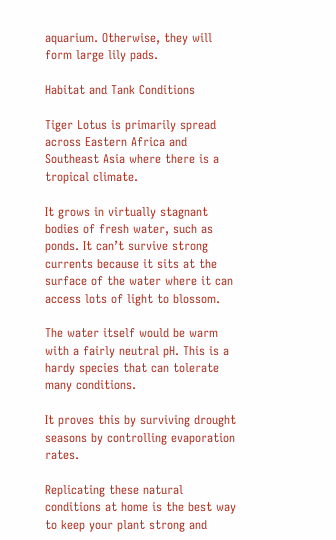aquarium. Otherwise, they will form large lily pads.

Habitat and Tank Conditions

Tiger Lotus is primarily spread across Eastern Africa and Southeast Asia where there is a tropical climate.

It grows in virtually stagnant bodies of fresh water, such as ponds. It can’t survive strong currents because it sits at the surface of the water where it can access lots of light to blossom.

The water itself would be warm with a fairly neutral pH. This is a hardy species that can tolerate many conditions.

It proves this by surviving drought seasons by controlling evaporation rates.

Replicating these natural conditions at home is the best way to keep your plant strong and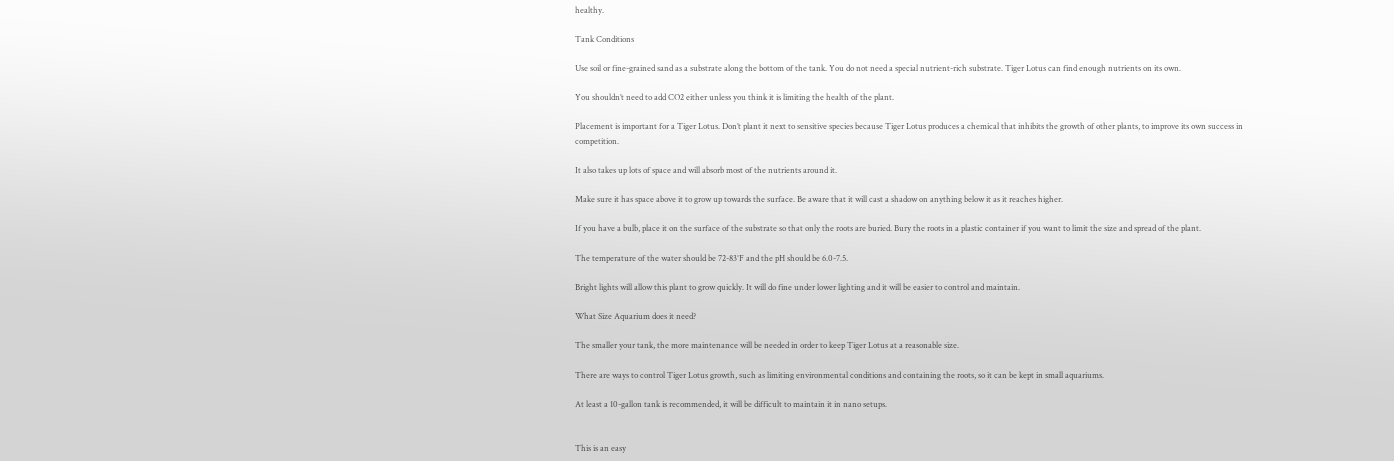healthy.

Tank Conditions

Use soil or fine-grained sand as a substrate along the bottom of the tank. You do not need a special nutrient-rich substrate. Tiger Lotus can find enough nutrients on its own.

You shouldn’t need to add CO2 either unless you think it is limiting the health of the plant.

Placement is important for a Tiger Lotus. Don’t plant it next to sensitive species because Tiger Lotus produces a chemical that inhibits the growth of other plants, to improve its own success in competition.

It also takes up lots of space and will absorb most of the nutrients around it.

Make sure it has space above it to grow up towards the surface. Be aware that it will cast a shadow on anything below it as it reaches higher.

If you have a bulb, place it on the surface of the substrate so that only the roots are buried. Bury the roots in a plastic container if you want to limit the size and spread of the plant.

The temperature of the water should be 72-83°F and the pH should be 6.0-7.5.

Bright lights will allow this plant to grow quickly. It will do fine under lower lighting and it will be easier to control and maintain.

What Size Aquarium does it need?

The smaller your tank, the more maintenance will be needed in order to keep Tiger Lotus at a reasonable size.

There are ways to control Tiger Lotus growth, such as limiting environmental conditions and containing the roots, so it can be kept in small aquariums.

At least a 10-gallon tank is recommended, it will be difficult to maintain it in nano setups.


This is an easy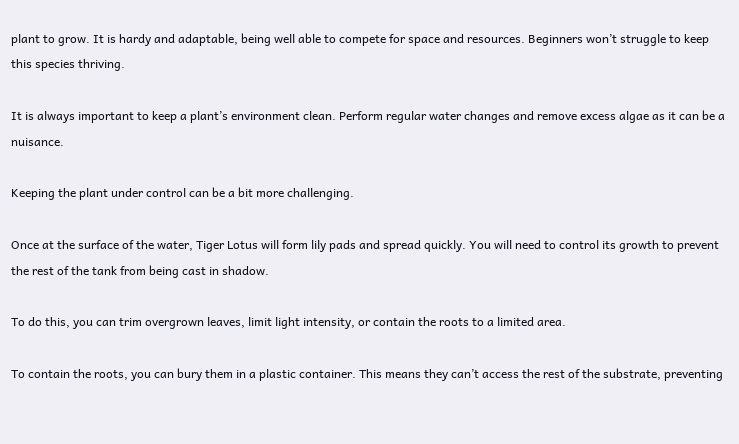plant to grow. It is hardy and adaptable, being well able to compete for space and resources. Beginners won’t struggle to keep this species thriving.

It is always important to keep a plant’s environment clean. Perform regular water changes and remove excess algae as it can be a nuisance.

Keeping the plant under control can be a bit more challenging.

Once at the surface of the water, Tiger Lotus will form lily pads and spread quickly. You will need to control its growth to prevent the rest of the tank from being cast in shadow.

To do this, you can trim overgrown leaves, limit light intensity, or contain the roots to a limited area.

To contain the roots, you can bury them in a plastic container. This means they can’t access the rest of the substrate, preventing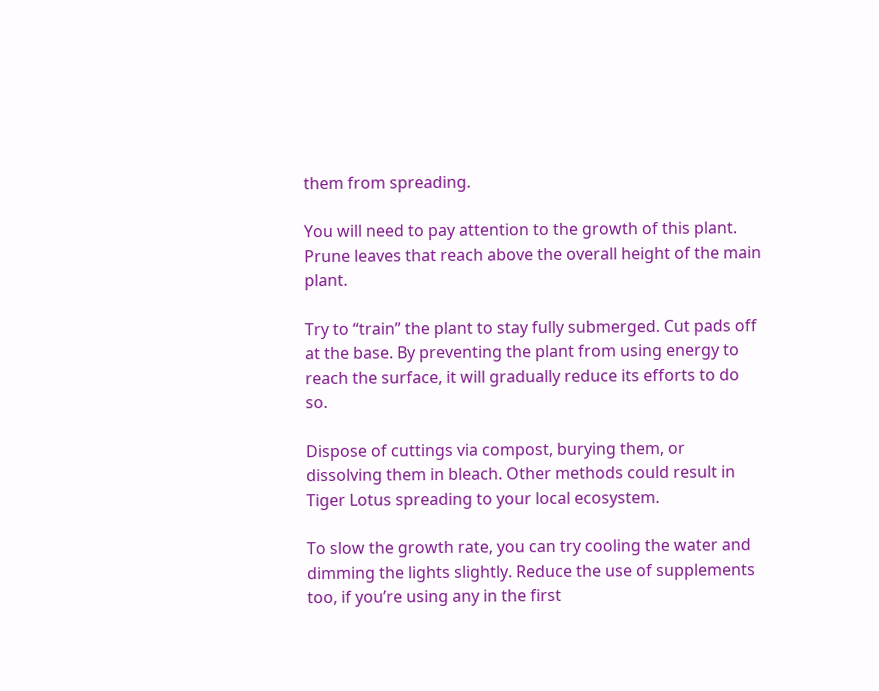them from spreading.

You will need to pay attention to the growth of this plant. Prune leaves that reach above the overall height of the main plant.

Try to “train” the plant to stay fully submerged. Cut pads off at the base. By preventing the plant from using energy to reach the surface, it will gradually reduce its efforts to do so.

Dispose of cuttings via compost, burying them, or dissolving them in bleach. Other methods could result in Tiger Lotus spreading to your local ecosystem.

To slow the growth rate, you can try cooling the water and dimming the lights slightly. Reduce the use of supplements too, if you’re using any in the first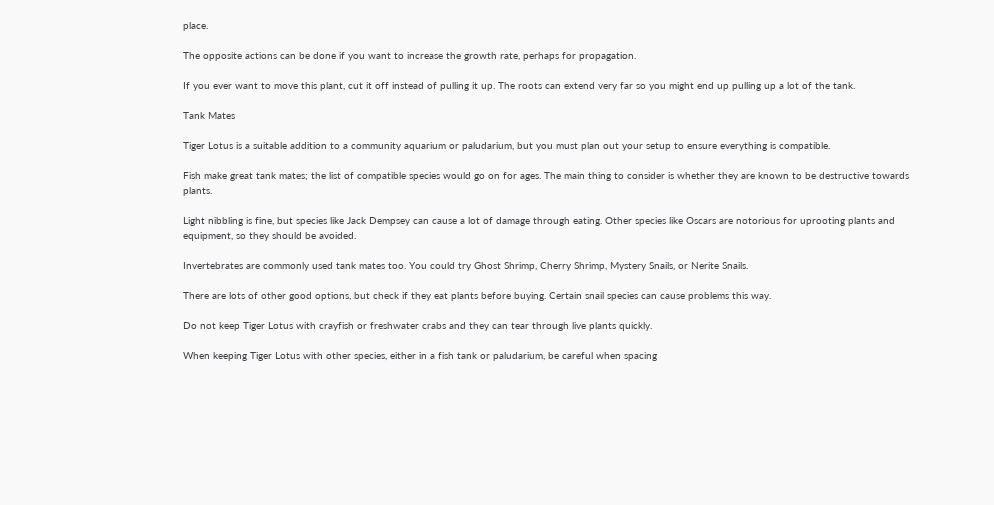place.

The opposite actions can be done if you want to increase the growth rate, perhaps for propagation.

If you ever want to move this plant, cut it off instead of pulling it up. The roots can extend very far so you might end up pulling up a lot of the tank.

Tank Mates

Tiger Lotus is a suitable addition to a community aquarium or paludarium, but you must plan out your setup to ensure everything is compatible.

Fish make great tank mates; the list of compatible species would go on for ages. The main thing to consider is whether they are known to be destructive towards plants.

Light nibbling is fine, but species like Jack Dempsey can cause a lot of damage through eating. Other species like Oscars are notorious for uprooting plants and equipment, so they should be avoided.

Invertebrates are commonly used tank mates too. You could try Ghost Shrimp, Cherry Shrimp, Mystery Snails, or Nerite Snails.

There are lots of other good options, but check if they eat plants before buying. Certain snail species can cause problems this way.

Do not keep Tiger Lotus with crayfish or freshwater crabs and they can tear through live plants quickly.

When keeping Tiger Lotus with other species, either in a fish tank or paludarium, be careful when spacing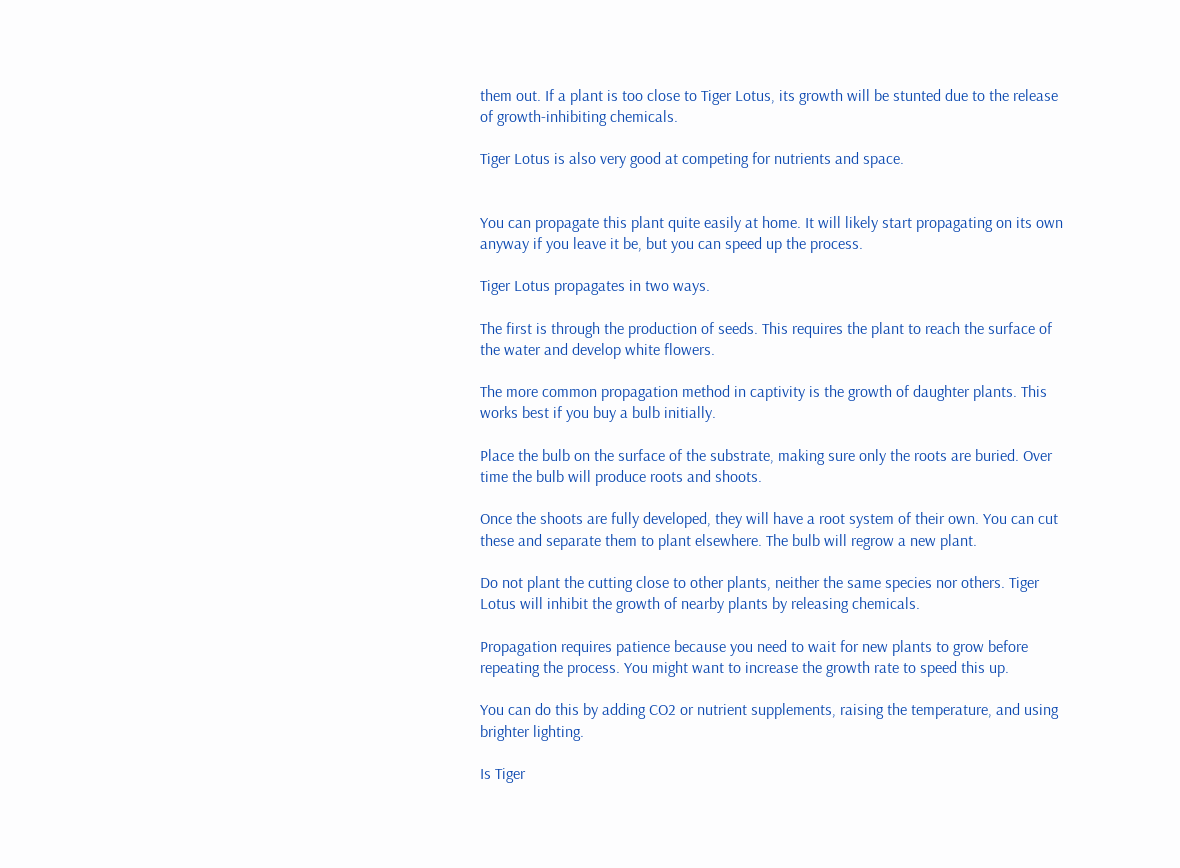them out. If a plant is too close to Tiger Lotus, its growth will be stunted due to the release of growth-inhibiting chemicals.

Tiger Lotus is also very good at competing for nutrients and space.


You can propagate this plant quite easily at home. It will likely start propagating on its own anyway if you leave it be, but you can speed up the process.

Tiger Lotus propagates in two ways.

The first is through the production of seeds. This requires the plant to reach the surface of the water and develop white flowers.

The more common propagation method in captivity is the growth of daughter plants. This works best if you buy a bulb initially.

Place the bulb on the surface of the substrate, making sure only the roots are buried. Over time the bulb will produce roots and shoots.

Once the shoots are fully developed, they will have a root system of their own. You can cut these and separate them to plant elsewhere. The bulb will regrow a new plant.

Do not plant the cutting close to other plants, neither the same species nor others. Tiger Lotus will inhibit the growth of nearby plants by releasing chemicals.

Propagation requires patience because you need to wait for new plants to grow before repeating the process. You might want to increase the growth rate to speed this up.

You can do this by adding CO2 or nutrient supplements, raising the temperature, and using brighter lighting.

Is Tiger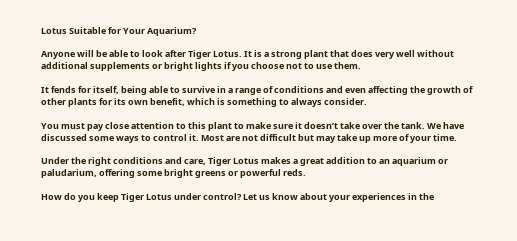Lotus Suitable for Your Aquarium?

Anyone will be able to look after Tiger Lotus. It is a strong plant that does very well without additional supplements or bright lights if you choose not to use them.

It fends for itself, being able to survive in a range of conditions and even affecting the growth of other plants for its own benefit, which is something to always consider.

You must pay close attention to this plant to make sure it doesn’t take over the tank. We have discussed some ways to control it. Most are not difficult but may take up more of your time.

Under the right conditions and care, Tiger Lotus makes a great addition to an aquarium or paludarium, offering some bright greens or powerful reds.

How do you keep Tiger Lotus under control? Let us know about your experiences in the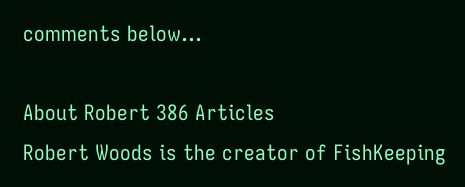comments below…

About Robert 386 Articles
Robert Woods is the creator of FishKeeping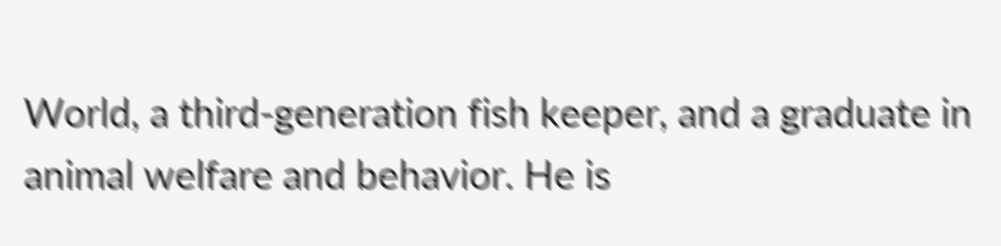World, a third-generation fish keeper, and a graduate in animal welfare and behavior. He is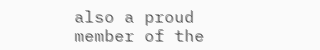also a proud member of the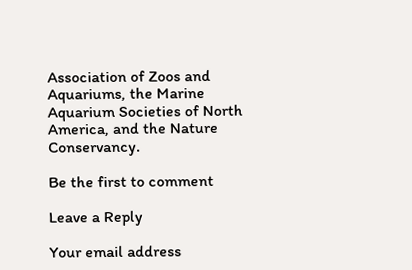Association of Zoos and Aquariums, the Marine Aquarium Societies of North America, and the Nature Conservancy.

Be the first to comment

Leave a Reply

Your email address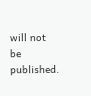will not be published.